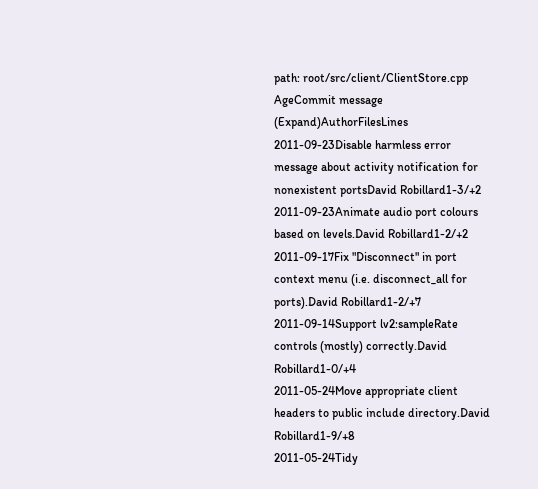path: root/src/client/ClientStore.cpp
AgeCommit message (Expand)AuthorFilesLines
2011-09-23Disable harmless error message about activity notification for nonexistent portsDavid Robillard1-3/+2
2011-09-23Animate audio port colours based on levels.David Robillard1-2/+2
2011-09-17Fix "Disconnect" in port context menu (i.e. disconnect_all for ports).David Robillard1-2/+7
2011-09-14Support lv2:sampleRate controls (mostly) correctly.David Robillard1-0/+4
2011-05-24Move appropriate client headers to public include directory.David Robillard1-9/+8
2011-05-24Tidy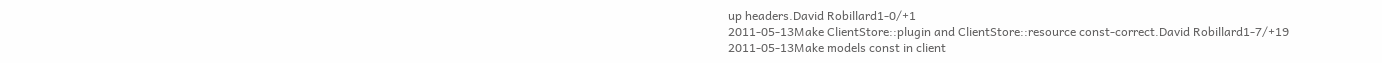up headers.David Robillard1-0/+1
2011-05-13Make ClientStore::plugin and ClientStore::resource const-correct.David Robillard1-7/+19
2011-05-13Make models const in client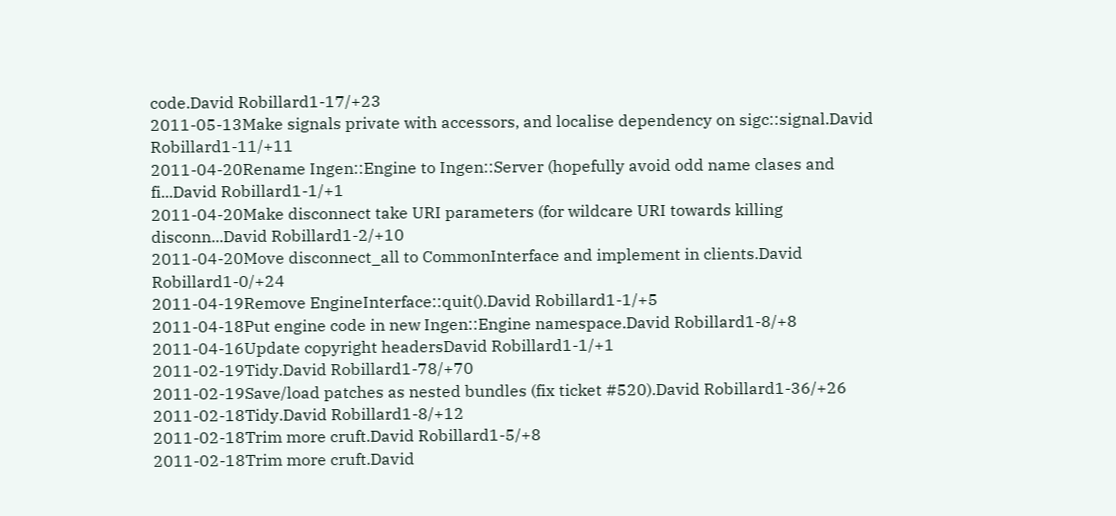code.David Robillard1-17/+23
2011-05-13Make signals private with accessors, and localise dependency on sigc::signal.David Robillard1-11/+11
2011-04-20Rename Ingen::Engine to Ingen::Server (hopefully avoid odd name clases and fi...David Robillard1-1/+1
2011-04-20Make disconnect take URI parameters (for wildcare URI towards killing disconn...David Robillard1-2/+10
2011-04-20Move disconnect_all to CommonInterface and implement in clients.David Robillard1-0/+24
2011-04-19Remove EngineInterface::quit().David Robillard1-1/+5
2011-04-18Put engine code in new Ingen::Engine namespace.David Robillard1-8/+8
2011-04-16Update copyright headersDavid Robillard1-1/+1
2011-02-19Tidy.David Robillard1-78/+70
2011-02-19Save/load patches as nested bundles (fix ticket #520).David Robillard1-36/+26
2011-02-18Tidy.David Robillard1-8/+12
2011-02-18Trim more cruft.David Robillard1-5/+8
2011-02-18Trim more cruft.David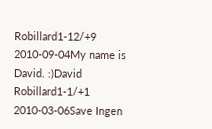Robillard1-12/+9
2010-09-04My name is David. :)David Robillard1-1/+1
2010-03-06Save Ingen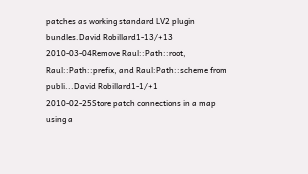patches as working standard LV2 plugin bundles.David Robillard1-13/+13
2010-03-04Remove Raul::Path::root, Raul::Path::prefix, and Raul:Path::scheme from publi...David Robillard1-1/+1
2010-02-25Store patch connections in a map using a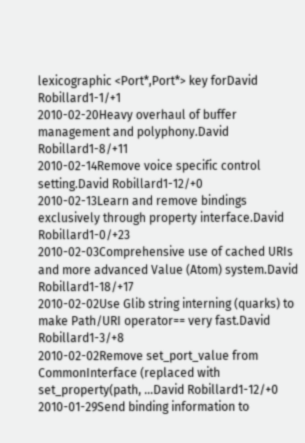lexicographic <Port*,Port*> key forDavid Robillard1-1/+1
2010-02-20Heavy overhaul of buffer management and polyphony.David Robillard1-8/+11
2010-02-14Remove voice specific control setting.David Robillard1-12/+0
2010-02-13Learn and remove bindings exclusively through property interface.David Robillard1-0/+23
2010-02-03Comprehensive use of cached URIs and more advanced Value (Atom) system.David Robillard1-18/+17
2010-02-02Use Glib string interning (quarks) to make Path/URI operator== very fast.David Robillard1-3/+8
2010-02-02Remove set_port_value from CommonInterface (replaced with set_property(path, ...David Robillard1-12/+0
2010-01-29Send binding information to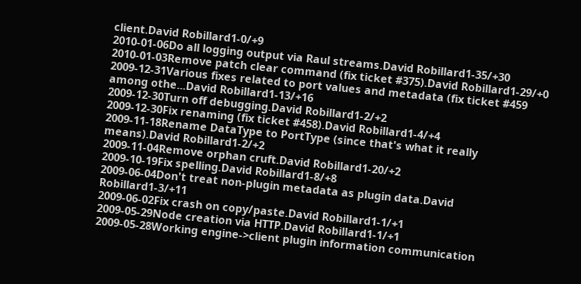client.David Robillard1-0/+9
2010-01-06Do all logging output via Raul streams.David Robillard1-35/+30
2010-01-03Remove patch clear command (fix ticket #375).David Robillard1-29/+0
2009-12-31Various fixes related to port values and metadata (fix ticket #459 among othe...David Robillard1-13/+16
2009-12-30Turn off debugging.David Robillard1-2/+2
2009-12-30Fix renaming (fix ticket #458).David Robillard1-4/+4
2009-11-18Rename DataType to PortType (since that's what it really means).David Robillard1-2/+2
2009-11-04Remove orphan cruft.David Robillard1-20/+2
2009-10-19Fix spelling.David Robillard1-8/+8
2009-06-04Don't treat non-plugin metadata as plugin data.David Robillard1-3/+11
2009-06-02Fix crash on copy/paste.David Robillard1-1/+1
2009-05-29Node creation via HTTP.David Robillard1-1/+1
2009-05-28Working engine->client plugin information communication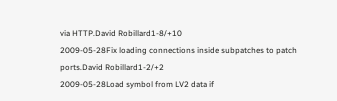via HTTP.David Robillard1-8/+10
2009-05-28Fix loading connections inside subpatches to patch ports.David Robillard1-2/+2
2009-05-28Load symbol from LV2 data if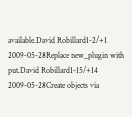available.David Robillard1-2/+1
2009-05-28Replace new_plugin with put.David Robillard1-15/+14
2009-05-28Create objects via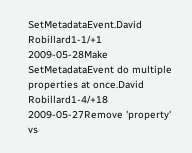SetMetadataEvent.David Robillard1-1/+1
2009-05-28Make SetMetadataEvent do multiple properties at once.David Robillard1-4/+18
2009-05-27Remove 'property' vs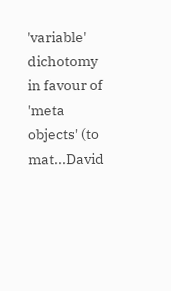'variable' dichotomy in favour of 'meta objects' (to mat...David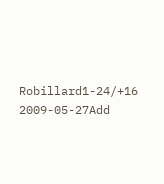Robillard1-24/+16
2009-05-27Add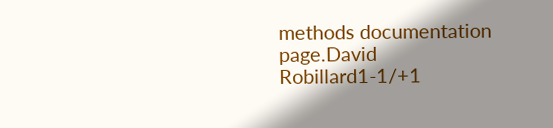methods documentation page.David Robillard1-1/+1